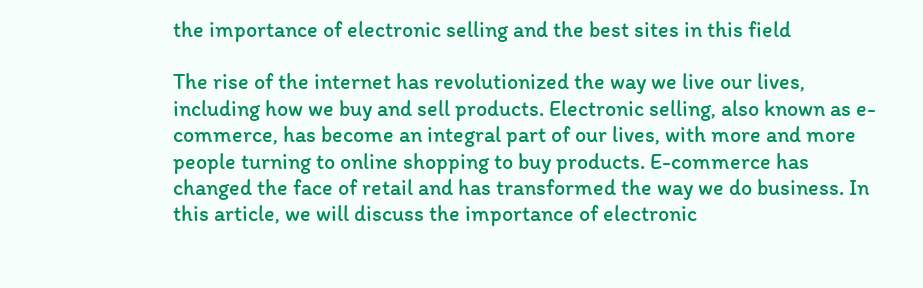the importance of electronic selling and the best sites in this field

The rise of the internet has revolutionized the way we live our lives, including how we buy and sell products. Electronic selling, also known as e-commerce, has become an integral part of our lives, with more and more people turning to online shopping to buy products. E-commerce has changed the face of retail and has transformed the way we do business. In this article, we will discuss the importance of electronic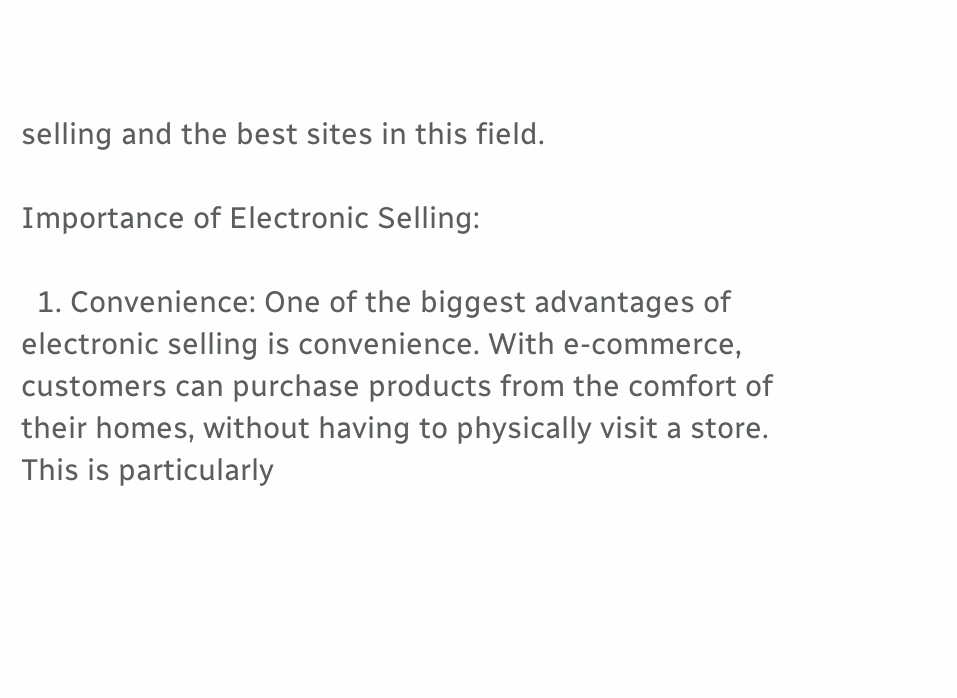selling and the best sites in this field.

Importance of Electronic Selling:

  1. Convenience: One of the biggest advantages of electronic selling is convenience. With e-commerce, customers can purchase products from the comfort of their homes, without having to physically visit a store. This is particularly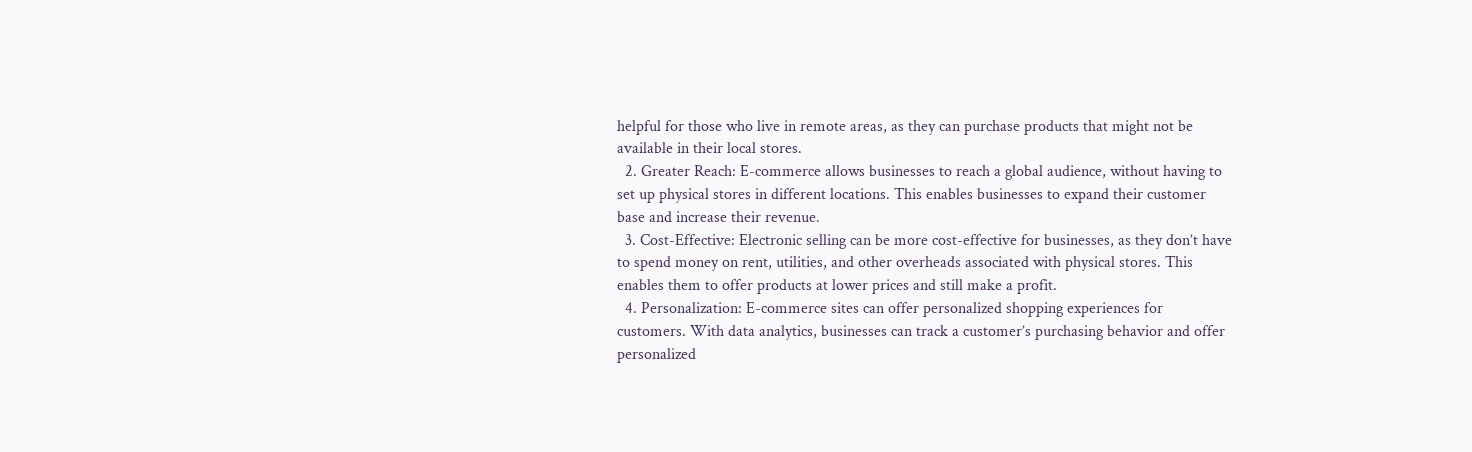helpful for those who live in remote areas, as they can purchase products that might not be available in their local stores.
  2. Greater Reach: E-commerce allows businesses to reach a global audience, without having to set up physical stores in different locations. This enables businesses to expand their customer base and increase their revenue.
  3. Cost-Effective: Electronic selling can be more cost-effective for businesses, as they don’t have to spend money on rent, utilities, and other overheads associated with physical stores. This enables them to offer products at lower prices and still make a profit.
  4. Personalization: E-commerce sites can offer personalized shopping experiences for customers. With data analytics, businesses can track a customer’s purchasing behavior and offer personalized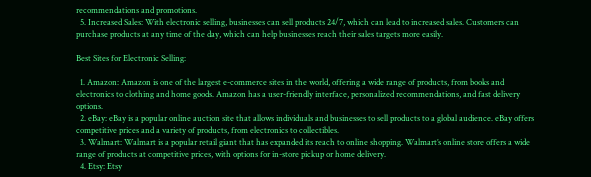recommendations and promotions.
  5. Increased Sales: With electronic selling, businesses can sell products 24/7, which can lead to increased sales. Customers can purchase products at any time of the day, which can help businesses reach their sales targets more easily.

Best Sites for Electronic Selling:

  1. Amazon: Amazon is one of the largest e-commerce sites in the world, offering a wide range of products, from books and electronics to clothing and home goods. Amazon has a user-friendly interface, personalized recommendations, and fast delivery options.
  2. eBay: eBay is a popular online auction site that allows individuals and businesses to sell products to a global audience. eBay offers competitive prices and a variety of products, from electronics to collectibles.
  3. Walmart: Walmart is a popular retail giant that has expanded its reach to online shopping. Walmart’s online store offers a wide range of products at competitive prices, with options for in-store pickup or home delivery.
  4. Etsy: Etsy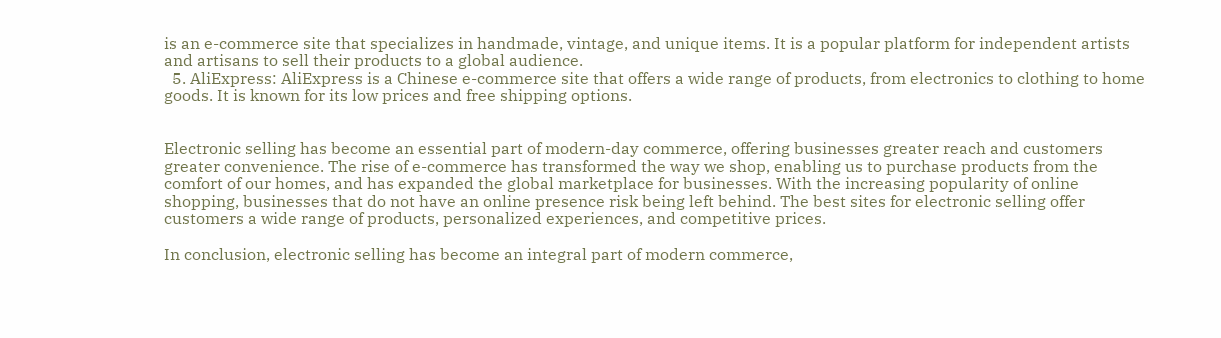is an e-commerce site that specializes in handmade, vintage, and unique items. It is a popular platform for independent artists and artisans to sell their products to a global audience.
  5. AliExpress: AliExpress is a Chinese e-commerce site that offers a wide range of products, from electronics to clothing to home goods. It is known for its low prices and free shipping options.


Electronic selling has become an essential part of modern-day commerce, offering businesses greater reach and customers greater convenience. The rise of e-commerce has transformed the way we shop, enabling us to purchase products from the comfort of our homes, and has expanded the global marketplace for businesses. With the increasing popularity of online shopping, businesses that do not have an online presence risk being left behind. The best sites for electronic selling offer customers a wide range of products, personalized experiences, and competitive prices.

In conclusion, electronic selling has become an integral part of modern commerce,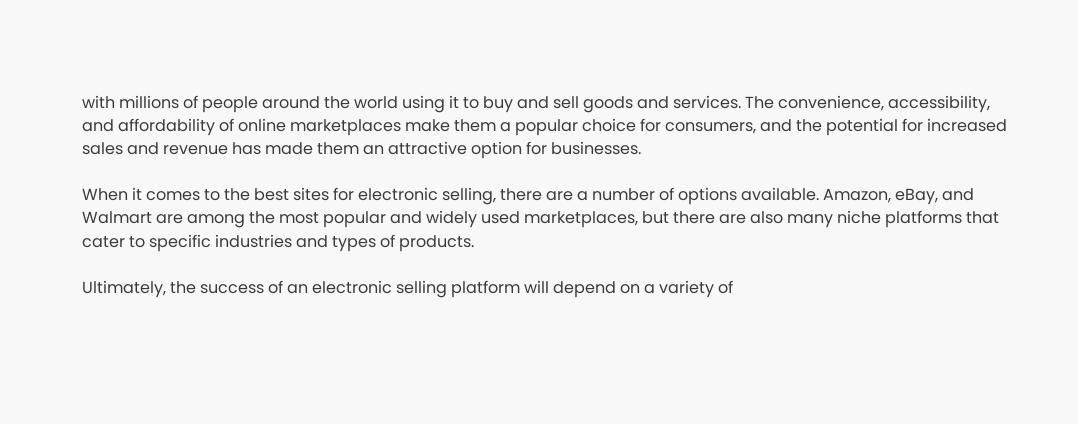with millions of people around the world using it to buy and sell goods and services. The convenience, accessibility, and affordability of online marketplaces make them a popular choice for consumers, and the potential for increased sales and revenue has made them an attractive option for businesses.

When it comes to the best sites for electronic selling, there are a number of options available. Amazon, eBay, and Walmart are among the most popular and widely used marketplaces, but there are also many niche platforms that cater to specific industries and types of products.

Ultimately, the success of an electronic selling platform will depend on a variety of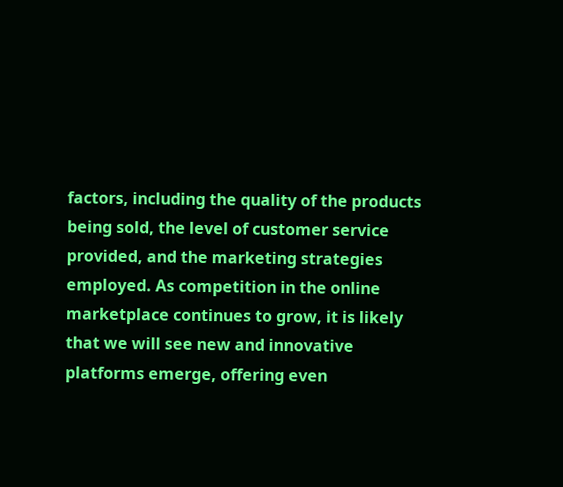factors, including the quality of the products being sold, the level of customer service provided, and the marketing strategies employed. As competition in the online marketplace continues to grow, it is likely that we will see new and innovative platforms emerge, offering even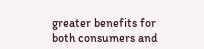greater benefits for both consumers and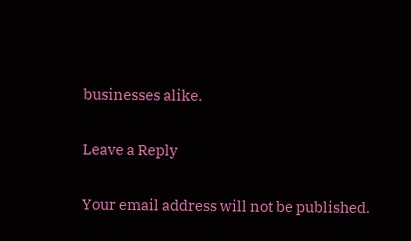businesses alike.

Leave a Reply

Your email address will not be published.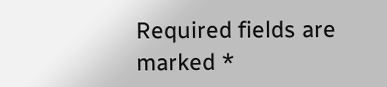Required fields are marked *